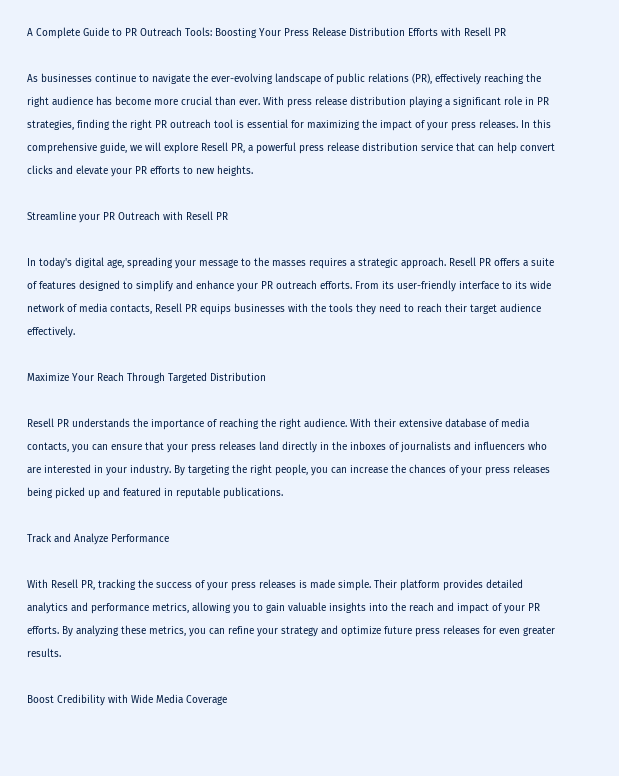A Complete Guide to PR Outreach Tools: Boosting Your Press Release Distribution Efforts with Resell PR

As businesses continue to navigate the ever-evolving landscape of public relations (PR), effectively reaching the right audience has become more crucial than ever. With press release distribution playing a significant role in PR strategies, finding the right PR outreach tool is essential for maximizing the impact of your press releases. In this comprehensive guide, we will explore Resell PR, a powerful press release distribution service that can help convert clicks and elevate your PR efforts to new heights.

Streamline your PR Outreach with Resell PR

In today's digital age, spreading your message to the masses requires a strategic approach. Resell PR offers a suite of features designed to simplify and enhance your PR outreach efforts. From its user-friendly interface to its wide network of media contacts, Resell PR equips businesses with the tools they need to reach their target audience effectively.

Maximize Your Reach Through Targeted Distribution

Resell PR understands the importance of reaching the right audience. With their extensive database of media contacts, you can ensure that your press releases land directly in the inboxes of journalists and influencers who are interested in your industry. By targeting the right people, you can increase the chances of your press releases being picked up and featured in reputable publications.

Track and Analyze Performance

With Resell PR, tracking the success of your press releases is made simple. Their platform provides detailed analytics and performance metrics, allowing you to gain valuable insights into the reach and impact of your PR efforts. By analyzing these metrics, you can refine your strategy and optimize future press releases for even greater results.

Boost Credibility with Wide Media Coverage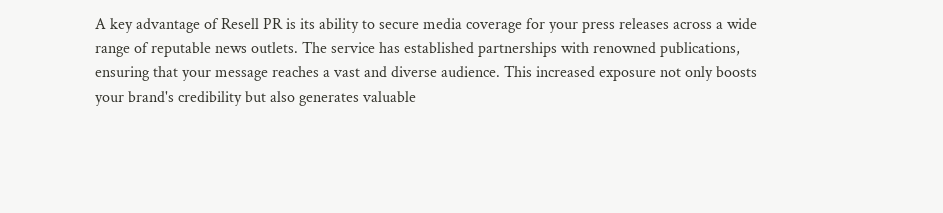A key advantage of Resell PR is its ability to secure media coverage for your press releases across a wide range of reputable news outlets. The service has established partnerships with renowned publications, ensuring that your message reaches a vast and diverse audience. This increased exposure not only boosts your brand's credibility but also generates valuable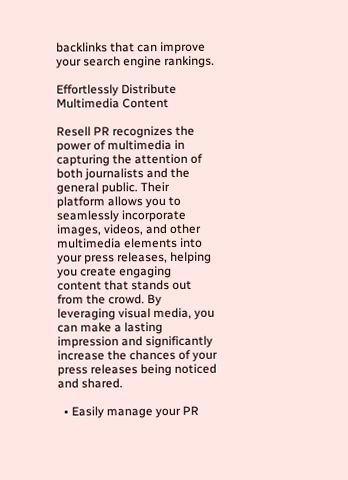backlinks that can improve your search engine rankings.

Effortlessly Distribute Multimedia Content

Resell PR recognizes the power of multimedia in capturing the attention of both journalists and the general public. Their platform allows you to seamlessly incorporate images, videos, and other multimedia elements into your press releases, helping you create engaging content that stands out from the crowd. By leveraging visual media, you can make a lasting impression and significantly increase the chances of your press releases being noticed and shared.

  • Easily manage your PR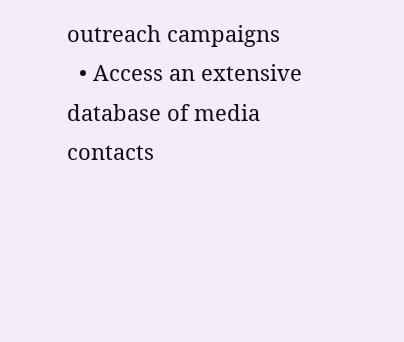outreach campaigns
  • Access an extensive database of media contacts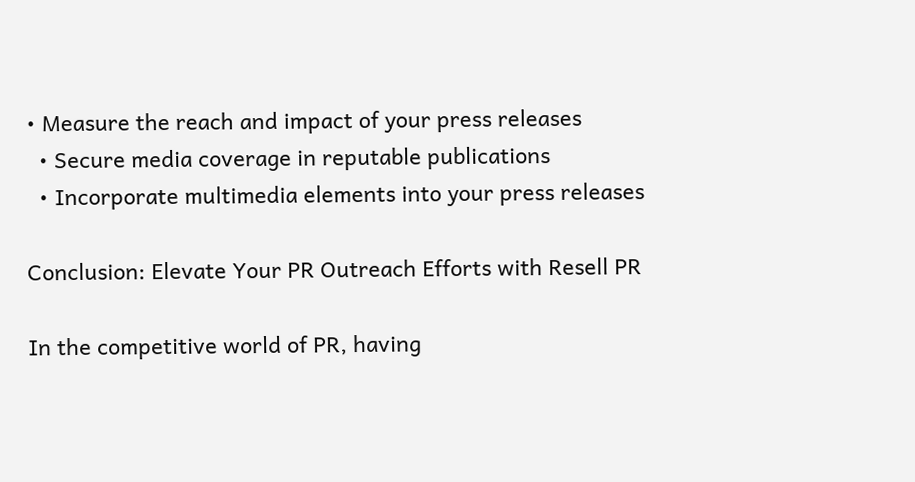• Measure the reach and impact of your press releases
  • Secure media coverage in reputable publications
  • Incorporate multimedia elements into your press releases

Conclusion: Elevate Your PR Outreach Efforts with Resell PR

In the competitive world of PR, having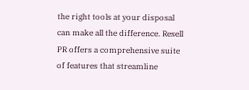the right tools at your disposal can make all the difference. Resell PR offers a comprehensive suite of features that streamline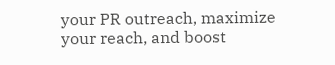your PR outreach, maximize your reach, and boost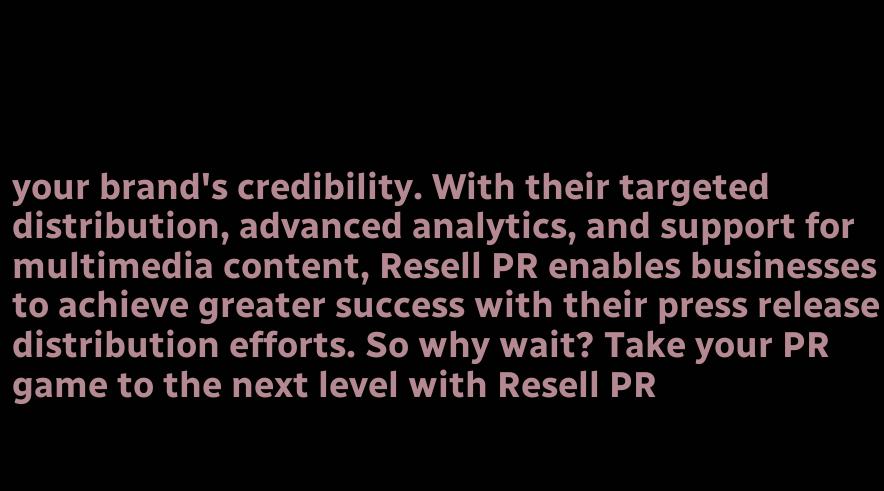your brand's credibility. With their targeted distribution, advanced analytics, and support for multimedia content, Resell PR enables businesses to achieve greater success with their press release distribution efforts. So why wait? Take your PR game to the next level with Resell PR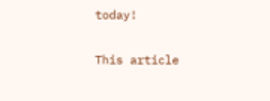today!

This article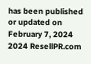has been published or updated on February 7, 2024
2024 ResellPR.com